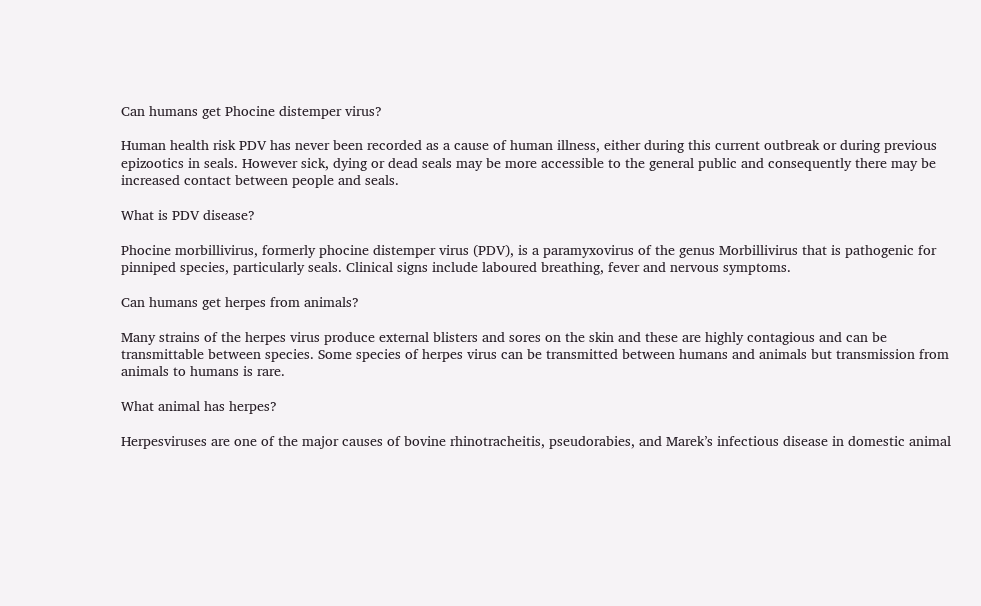Can humans get Phocine distemper virus?

Human health risk PDV has never been recorded as a cause of human illness, either during this current outbreak or during previous epizootics in seals. However sick, dying or dead seals may be more accessible to the general public and consequently there may be increased contact between people and seals.

What is PDV disease?

Phocine morbillivirus, formerly phocine distemper virus (PDV), is a paramyxovirus of the genus Morbillivirus that is pathogenic for pinniped species, particularly seals. Clinical signs include laboured breathing, fever and nervous symptoms.

Can humans get herpes from animals?

Many strains of the herpes virus produce external blisters and sores on the skin and these are highly contagious and can be transmittable between species. Some species of herpes virus can be transmitted between humans and animals but transmission from animals to humans is rare.

What animal has herpes?

Herpesviruses are one of the major causes of bovine rhinotracheitis, pseudorabies, and Marek’s infectious disease in domestic animal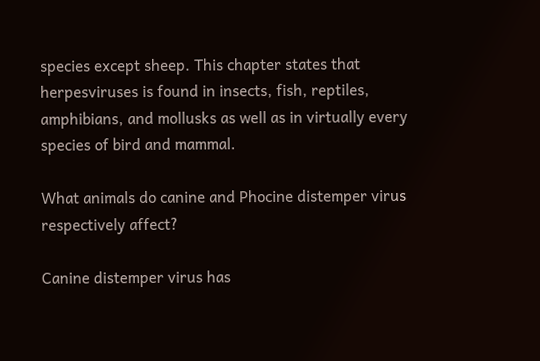species except sheep. This chapter states that herpesviruses is found in insects, fish, reptiles, amphibians, and mollusks as well as in virtually every species of bird and mammal.

What animals do canine and Phocine distemper virus respectively affect?

Canine distemper virus has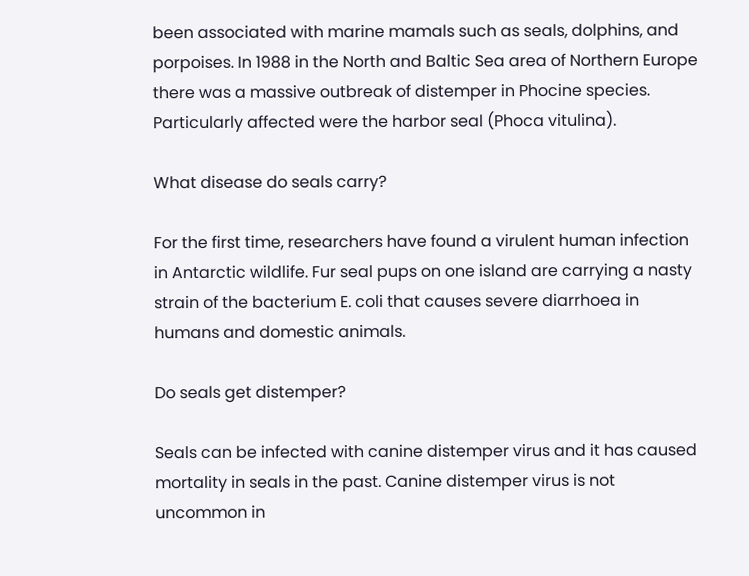been associated with marine mamals such as seals, dolphins, and porpoises. In 1988 in the North and Baltic Sea area of Northern Europe there was a massive outbreak of distemper in Phocine species. Particularly affected were the harbor seal (Phoca vitulina).

What disease do seals carry?

For the first time, researchers have found a virulent human infection in Antarctic wildlife. Fur seal pups on one island are carrying a nasty strain of the bacterium E. coli that causes severe diarrhoea in humans and domestic animals.

Do seals get distemper?

Seals can be infected with canine distemper virus and it has caused mortality in seals in the past. Canine distemper virus is not uncommon in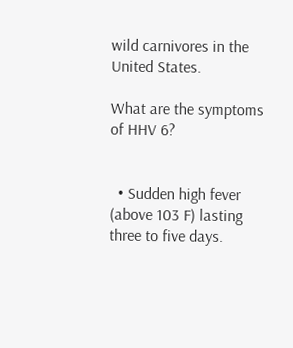wild carnivores in the United States.

What are the symptoms of HHV 6?


  • Sudden high fever (above 103 F) lasting three to five days.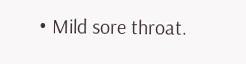• Mild sore throat.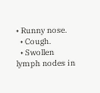• Runny nose.
  • Cough.
  • Swollen lymph nodes in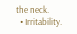the neck.
  • Irritability.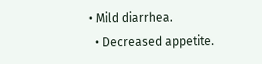• Mild diarrhea.
  • Decreased appetite.